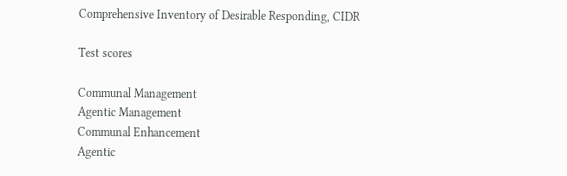Comprehensive Inventory of Desirable Responding, CIDR

Test scores

Communal Management
Agentic Management
Communal Enhancement
Agentic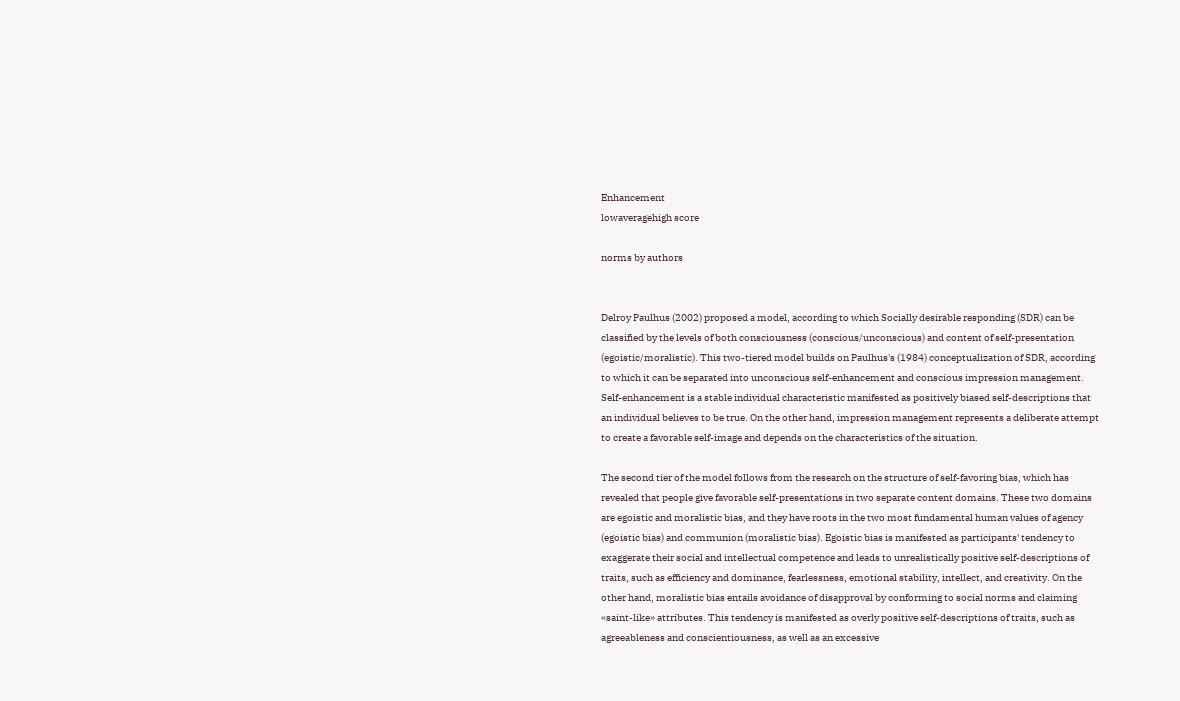Enhancement
lowaveragehigh score

norms by authors


Delroy Paulhus (2002) proposed a model, according to which Socially desirable responding (SDR) can be classified by the levels of both consciousness (conscious/unconscious) and content of self-presentation (egoistic/moralistic). This two-tiered model builds on Paulhus's (1984) conceptualization of SDR, according to which it can be separated into unconscious self-enhancement and conscious impression management. Self-enhancement is a stable individual characteristic manifested as positively biased self-descriptions that an individual believes to be true. On the other hand, impression management represents a deliberate attempt to create a favorable self-image and depends on the characteristics of the situation.

The second tier of the model follows from the research on the structure of self-favoring bias, which has revealed that people give favorable self-presentations in two separate content domains. These two domains are egoistic and moralistic bias, and they have roots in the two most fundamental human values of agency (egoistic bias) and communion (moralistic bias). Egoistic bias is manifested as participants' tendency to exaggerate their social and intellectual competence and leads to unrealistically positive self-descriptions of traits, such as efficiency and dominance, fearlessness, emotional stability, intellect, and creativity. On the other hand, moralistic bias entails avoidance of disapproval by conforming to social norms and claiming «saint-like» attributes. This tendency is manifested as overly positive self-descriptions of traits, such as agreeableness and conscientiousness, as well as an excessive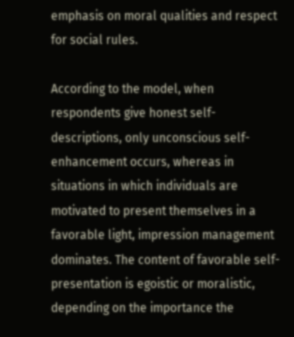emphasis on moral qualities and respect for social rules.

According to the model, when respondents give honest self-descriptions, only unconscious self-enhancement occurs, whereas in situations in which individuals are motivated to present themselves in a favorable light, impression management dominates. The content of favorable self-presentation is egoistic or moralistic, depending on the importance the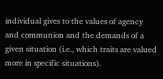individual gives to the values of agency and communion and the demands of a given situation (i.e., which traits are valued more in specific situations).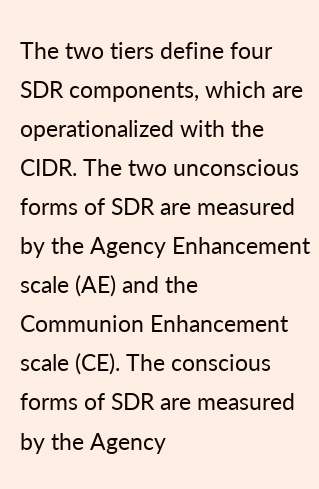The two tiers define four SDR components, which are operationalized with the CIDR. The two unconscious forms of SDR are measured by the Agency Enhancement scale (AE) and the Communion Enhancement scale (CE). The conscious forms of SDR are measured by the Agency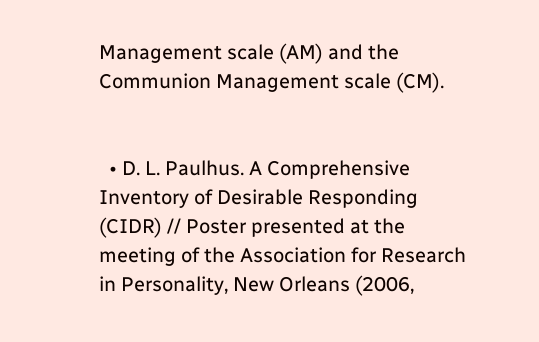Management scale (AM) and the Communion Management scale (CM).


  • D. L. Paulhus. A Comprehensive Inventory of Desirable Responding (CIDR) // Poster presented at the meeting of the Association for Research in Personality, New Orleans (2006,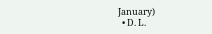January)
  • D. L.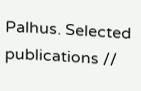Palhus. Selected publications //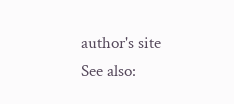author's site
See also: